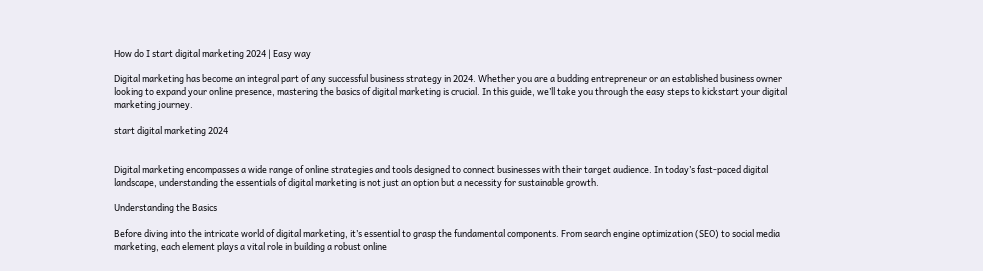How do I start digital marketing 2024 | Easy way

Digital marketing has become an integral part of any successful business strategy in 2024. Whether you are a budding entrepreneur or an established business owner looking to expand your online presence, mastering the basics of digital marketing is crucial. In this guide, we’ll take you through the easy steps to kickstart your digital marketing journey.

start digital marketing 2024


Digital marketing encompasses a wide range of online strategies and tools designed to connect businesses with their target audience. In today’s fast-paced digital landscape, understanding the essentials of digital marketing is not just an option but a necessity for sustainable growth.

Understanding the Basics

Before diving into the intricate world of digital marketing, it’s essential to grasp the fundamental components. From search engine optimization (SEO) to social media marketing, each element plays a vital role in building a robust online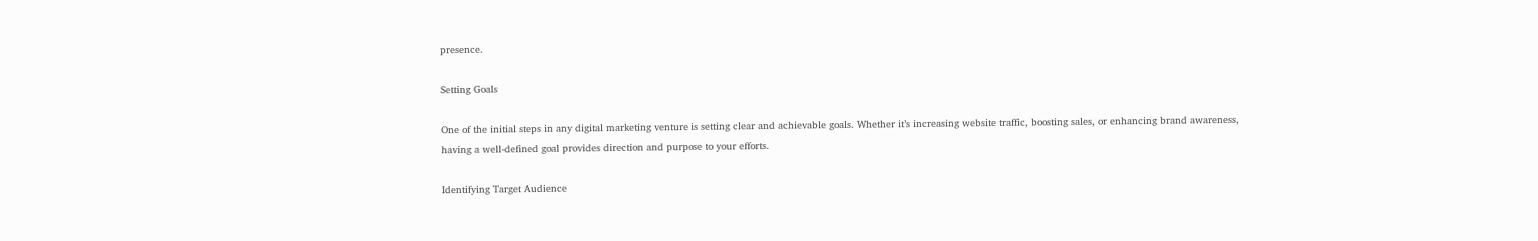presence.

Setting Goals

One of the initial steps in any digital marketing venture is setting clear and achievable goals. Whether it’s increasing website traffic, boosting sales, or enhancing brand awareness, having a well-defined goal provides direction and purpose to your efforts.

Identifying Target Audience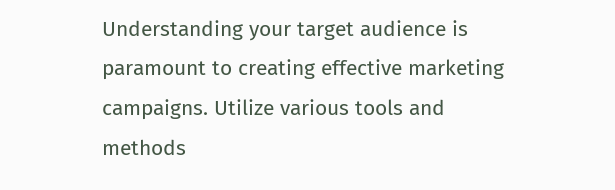Understanding your target audience is paramount to creating effective marketing campaigns. Utilize various tools and methods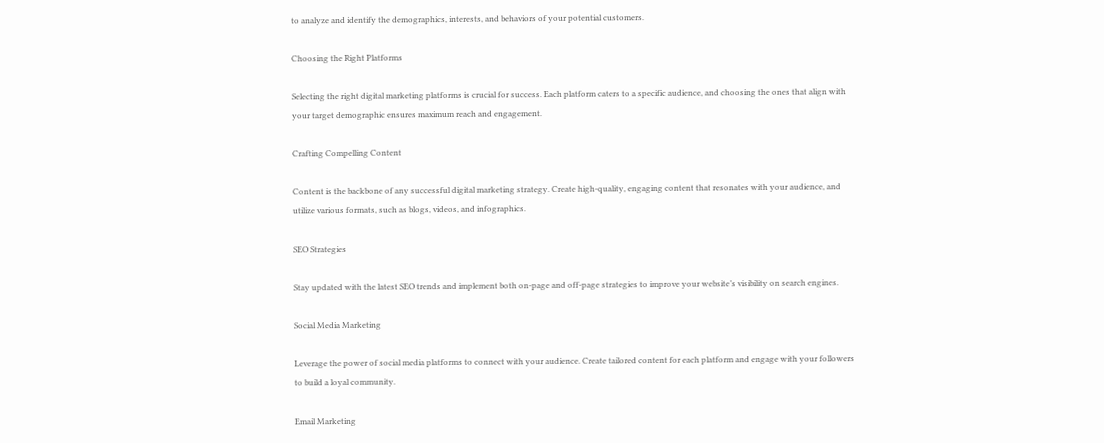to analyze and identify the demographics, interests, and behaviors of your potential customers.

Choosing the Right Platforms

Selecting the right digital marketing platforms is crucial for success. Each platform caters to a specific audience, and choosing the ones that align with your target demographic ensures maximum reach and engagement.

Crafting Compelling Content

Content is the backbone of any successful digital marketing strategy. Create high-quality, engaging content that resonates with your audience, and utilize various formats, such as blogs, videos, and infographics.

SEO Strategies

Stay updated with the latest SEO trends and implement both on-page and off-page strategies to improve your website’s visibility on search engines.

Social Media Marketing

Leverage the power of social media platforms to connect with your audience. Create tailored content for each platform and engage with your followers to build a loyal community.

Email Marketing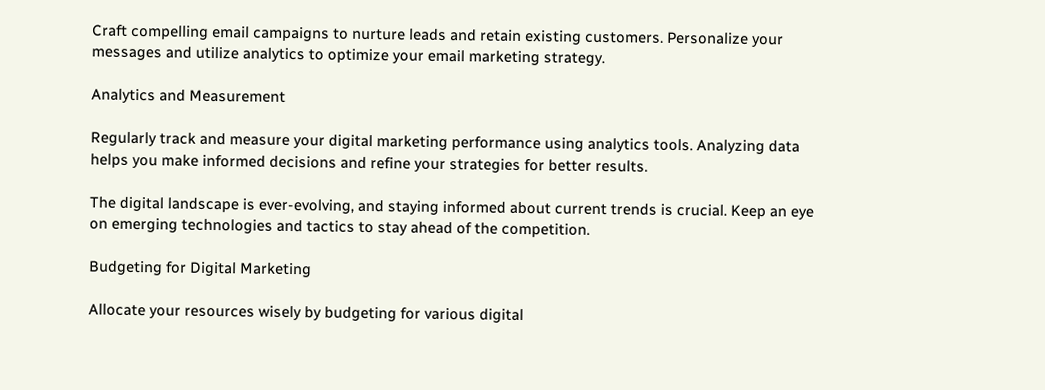Craft compelling email campaigns to nurture leads and retain existing customers. Personalize your messages and utilize analytics to optimize your email marketing strategy.

Analytics and Measurement

Regularly track and measure your digital marketing performance using analytics tools. Analyzing data helps you make informed decisions and refine your strategies for better results.

The digital landscape is ever-evolving, and staying informed about current trends is crucial. Keep an eye on emerging technologies and tactics to stay ahead of the competition.

Budgeting for Digital Marketing

Allocate your resources wisely by budgeting for various digital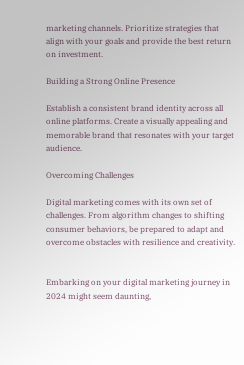marketing channels. Prioritize strategies that align with your goals and provide the best return on investment.

Building a Strong Online Presence

Establish a consistent brand identity across all online platforms. Create a visually appealing and memorable brand that resonates with your target audience.

Overcoming Challenges

Digital marketing comes with its own set of challenges. From algorithm changes to shifting consumer behaviors, be prepared to adapt and overcome obstacles with resilience and creativity.


Embarking on your digital marketing journey in 2024 might seem daunting,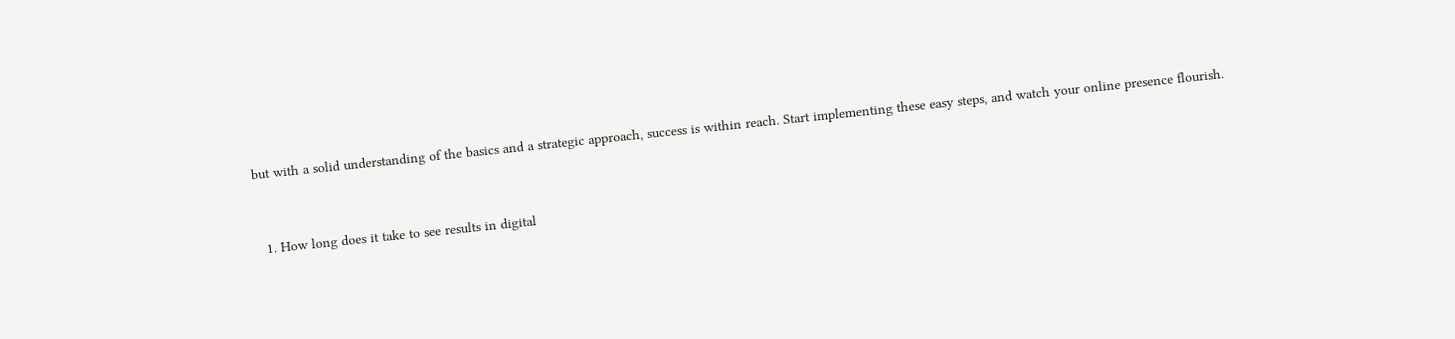but with a solid understanding of the basics and a strategic approach, success is within reach. Start implementing these easy steps, and watch your online presence flourish.


  1. How long does it take to see results in digital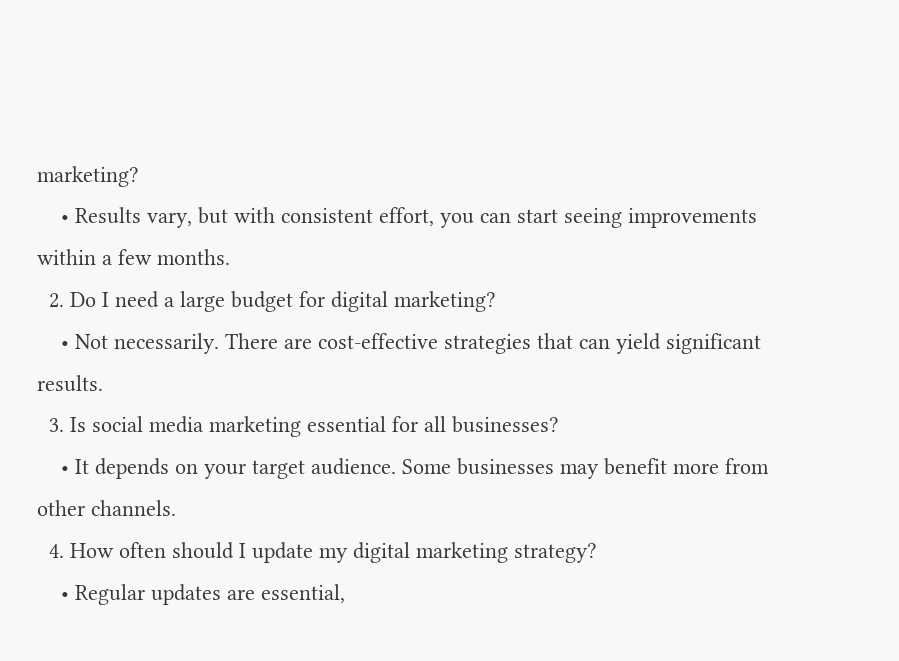marketing?
    • Results vary, but with consistent effort, you can start seeing improvements within a few months.
  2. Do I need a large budget for digital marketing?
    • Not necessarily. There are cost-effective strategies that can yield significant results.
  3. Is social media marketing essential for all businesses?
    • It depends on your target audience. Some businesses may benefit more from other channels.
  4. How often should I update my digital marketing strategy?
    • Regular updates are essential,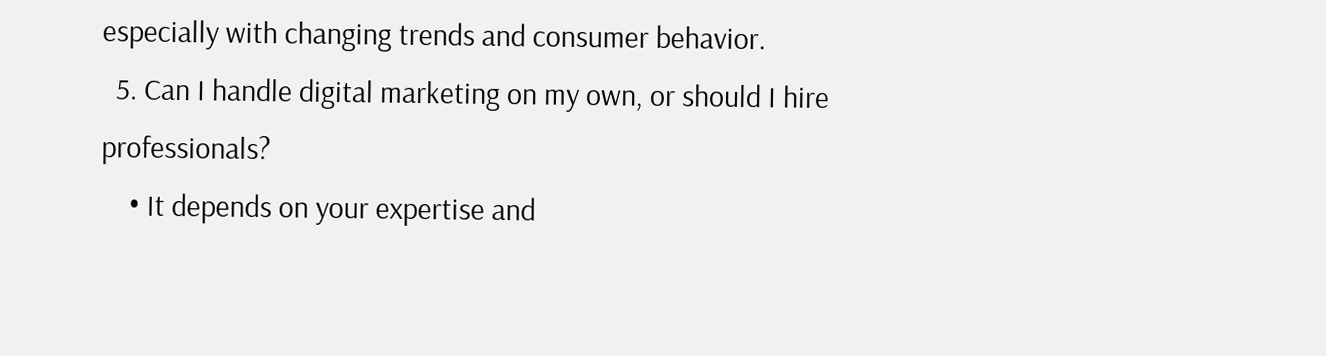especially with changing trends and consumer behavior.
  5. Can I handle digital marketing on my own, or should I hire professionals?
    • It depends on your expertise and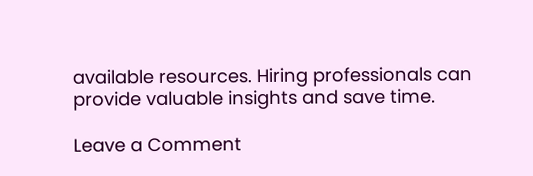available resources. Hiring professionals can provide valuable insights and save time.

Leave a Comment